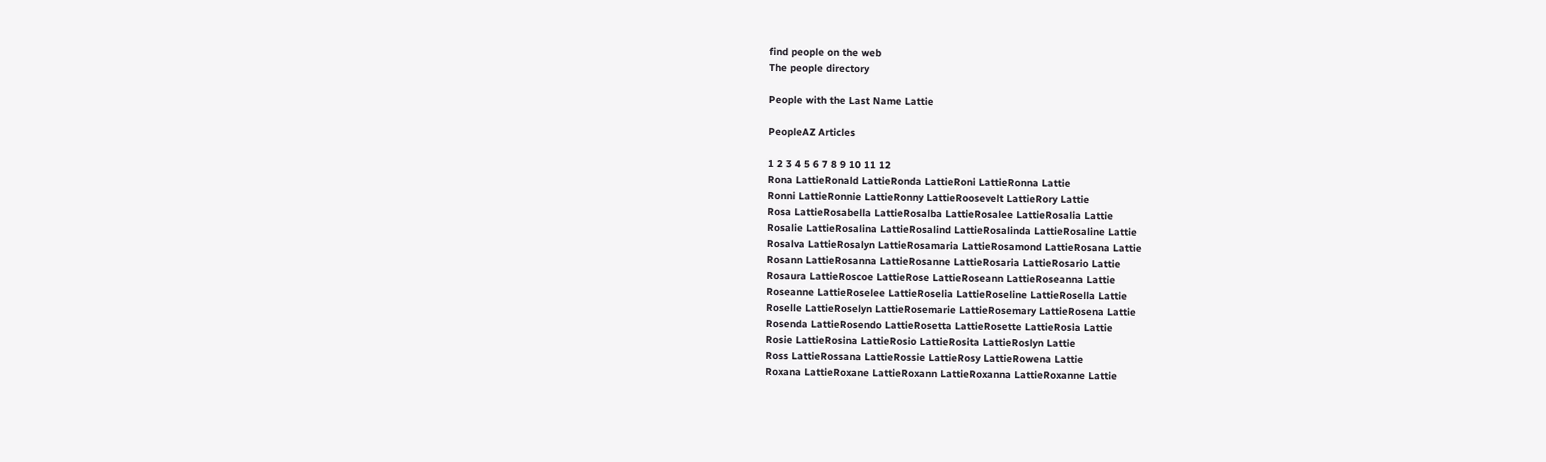find people on the web
The people directory

People with the Last Name Lattie

PeopleAZ Articles

1 2 3 4 5 6 7 8 9 10 11 12
Rona LattieRonald LattieRonda LattieRoni LattieRonna Lattie
Ronni LattieRonnie LattieRonny LattieRoosevelt LattieRory Lattie
Rosa LattieRosabella LattieRosalba LattieRosalee LattieRosalia Lattie
Rosalie LattieRosalina LattieRosalind LattieRosalinda LattieRosaline Lattie
Rosalva LattieRosalyn LattieRosamaria LattieRosamond LattieRosana Lattie
Rosann LattieRosanna LattieRosanne LattieRosaria LattieRosario Lattie
Rosaura LattieRoscoe LattieRose LattieRoseann LattieRoseanna Lattie
Roseanne LattieRoselee LattieRoselia LattieRoseline LattieRosella Lattie
Roselle LattieRoselyn LattieRosemarie LattieRosemary LattieRosena Lattie
Rosenda LattieRosendo LattieRosetta LattieRosette LattieRosia Lattie
Rosie LattieRosina LattieRosio LattieRosita LattieRoslyn Lattie
Ross LattieRossana LattieRossie LattieRosy LattieRowena Lattie
Roxana LattieRoxane LattieRoxann LattieRoxanna LattieRoxanne Lattie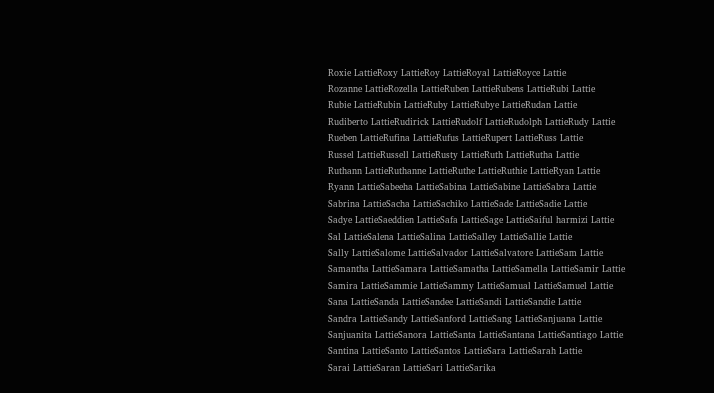Roxie LattieRoxy LattieRoy LattieRoyal LattieRoyce Lattie
Rozanne LattieRozella LattieRuben LattieRubens LattieRubi Lattie
Rubie LattieRubin LattieRuby LattieRubye LattieRudan Lattie
Rudiberto LattieRudirick LattieRudolf LattieRudolph LattieRudy Lattie
Rueben LattieRufina LattieRufus LattieRupert LattieRuss Lattie
Russel LattieRussell LattieRusty LattieRuth LattieRutha Lattie
Ruthann LattieRuthanne LattieRuthe LattieRuthie LattieRyan Lattie
Ryann LattieSabeeha LattieSabina LattieSabine LattieSabra Lattie
Sabrina LattieSacha LattieSachiko LattieSade LattieSadie Lattie
Sadye LattieSaeddien LattieSafa LattieSage LattieSaiful harmizi Lattie
Sal LattieSalena LattieSalina LattieSalley LattieSallie Lattie
Sally LattieSalome LattieSalvador LattieSalvatore LattieSam Lattie
Samantha LattieSamara LattieSamatha LattieSamella LattieSamir Lattie
Samira LattieSammie LattieSammy LattieSamual LattieSamuel Lattie
Sana LattieSanda LattieSandee LattieSandi LattieSandie Lattie
Sandra LattieSandy LattieSanford LattieSang LattieSanjuana Lattie
Sanjuanita LattieSanora LattieSanta LattieSantana LattieSantiago Lattie
Santina LattieSanto LattieSantos LattieSara LattieSarah Lattie
Sarai LattieSaran LattieSari LattieSarika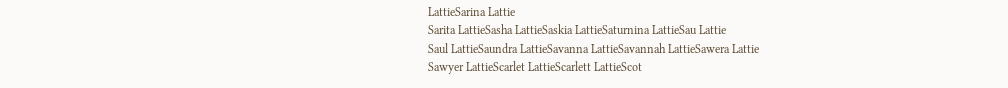LattieSarina Lattie
Sarita LattieSasha LattieSaskia LattieSaturnina LattieSau Lattie
Saul LattieSaundra LattieSavanna LattieSavannah LattieSawera Lattie
Sawyer LattieScarlet LattieScarlett LattieScot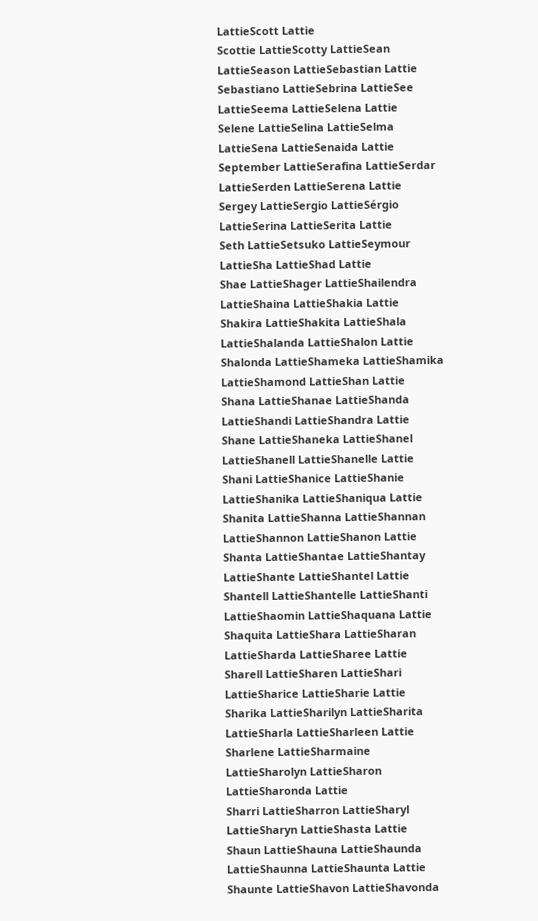LattieScott Lattie
Scottie LattieScotty LattieSean LattieSeason LattieSebastian Lattie
Sebastiano LattieSebrina LattieSee LattieSeema LattieSelena Lattie
Selene LattieSelina LattieSelma LattieSena LattieSenaida Lattie
September LattieSerafina LattieSerdar LattieSerden LattieSerena Lattie
Sergey LattieSergio LattieSérgio LattieSerina LattieSerita Lattie
Seth LattieSetsuko LattieSeymour LattieSha LattieShad Lattie
Shae LattieShager LattieShailendra LattieShaina LattieShakia Lattie
Shakira LattieShakita LattieShala LattieShalanda LattieShalon Lattie
Shalonda LattieShameka LattieShamika LattieShamond LattieShan Lattie
Shana LattieShanae LattieShanda LattieShandi LattieShandra Lattie
Shane LattieShaneka LattieShanel LattieShanell LattieShanelle Lattie
Shani LattieShanice LattieShanie LattieShanika LattieShaniqua Lattie
Shanita LattieShanna LattieShannan LattieShannon LattieShanon Lattie
Shanta LattieShantae LattieShantay LattieShante LattieShantel Lattie
Shantell LattieShantelle LattieShanti LattieShaomin LattieShaquana Lattie
Shaquita LattieShara LattieSharan LattieSharda LattieSharee Lattie
Sharell LattieSharen LattieShari LattieSharice LattieSharie Lattie
Sharika LattieSharilyn LattieSharita LattieSharla LattieSharleen Lattie
Sharlene LattieSharmaine LattieSharolyn LattieSharon LattieSharonda Lattie
Sharri LattieSharron LattieSharyl LattieSharyn LattieShasta Lattie
Shaun LattieShauna LattieShaunda LattieShaunna LattieShaunta Lattie
Shaunte LattieShavon LattieShavonda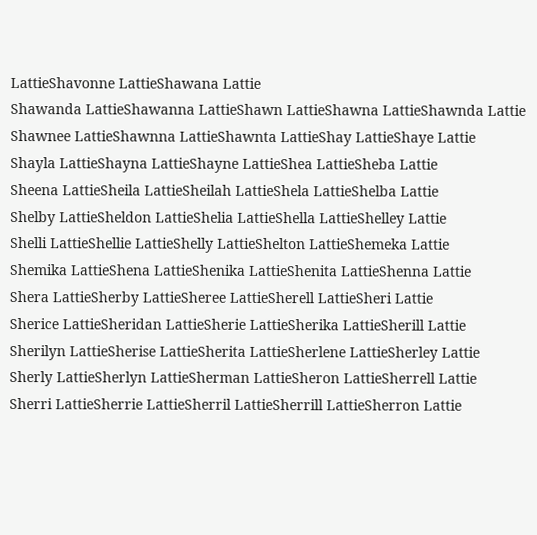LattieShavonne LattieShawana Lattie
Shawanda LattieShawanna LattieShawn LattieShawna LattieShawnda Lattie
Shawnee LattieShawnna LattieShawnta LattieShay LattieShaye Lattie
Shayla LattieShayna LattieShayne LattieShea LattieSheba Lattie
Sheena LattieSheila LattieSheilah LattieShela LattieShelba Lattie
Shelby LattieSheldon LattieShelia LattieShella LattieShelley Lattie
Shelli LattieShellie LattieShelly LattieShelton LattieShemeka Lattie
Shemika LattieShena LattieShenika LattieShenita LattieShenna Lattie
Shera LattieSherby LattieSheree LattieSherell LattieSheri Lattie
Sherice LattieSheridan LattieSherie LattieSherika LattieSherill Lattie
Sherilyn LattieSherise LattieSherita LattieSherlene LattieSherley Lattie
Sherly LattieSherlyn LattieSherman LattieSheron LattieSherrell Lattie
Sherri LattieSherrie LattieSherril LattieSherrill LattieSherron Lattie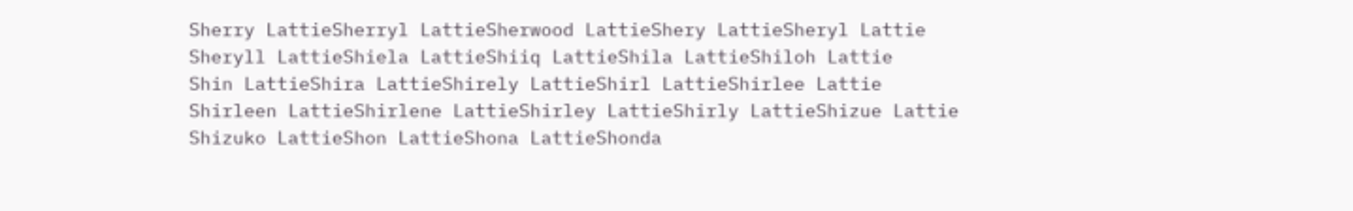Sherry LattieSherryl LattieSherwood LattieShery LattieSheryl Lattie
Sheryll LattieShiela LattieShiiq LattieShila LattieShiloh Lattie
Shin LattieShira LattieShirely LattieShirl LattieShirlee Lattie
Shirleen LattieShirlene LattieShirley LattieShirly LattieShizue Lattie
Shizuko LattieShon LattieShona LattieShonda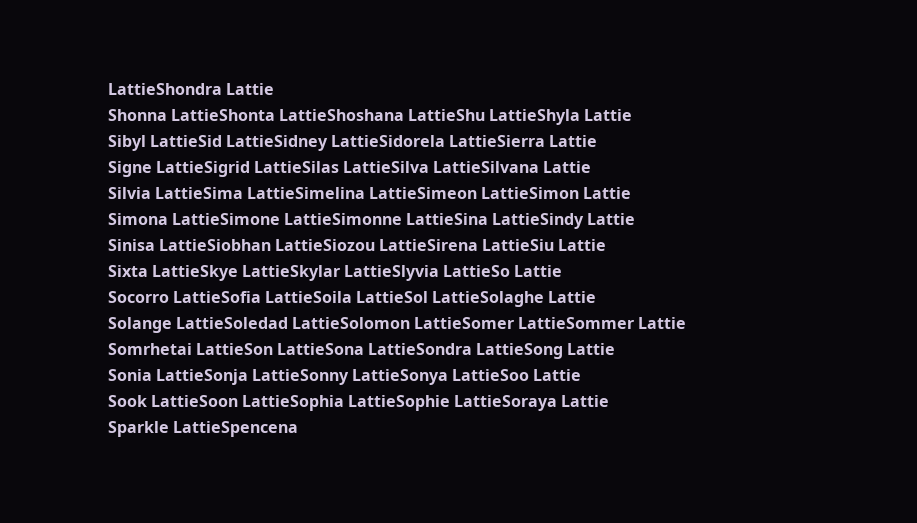LattieShondra Lattie
Shonna LattieShonta LattieShoshana LattieShu LattieShyla Lattie
Sibyl LattieSid LattieSidney LattieSidorela LattieSierra Lattie
Signe LattieSigrid LattieSilas LattieSilva LattieSilvana Lattie
Silvia LattieSima LattieSimelina LattieSimeon LattieSimon Lattie
Simona LattieSimone LattieSimonne LattieSina LattieSindy Lattie
Sinisa LattieSiobhan LattieSiozou LattieSirena LattieSiu Lattie
Sixta LattieSkye LattieSkylar LattieSlyvia LattieSo Lattie
Socorro LattieSofia LattieSoila LattieSol LattieSolaghe Lattie
Solange LattieSoledad LattieSolomon LattieSomer LattieSommer Lattie
Somrhetai LattieSon LattieSona LattieSondra LattieSong Lattie
Sonia LattieSonja LattieSonny LattieSonya LattieSoo Lattie
Sook LattieSoon LattieSophia LattieSophie LattieSoraya Lattie
Sparkle LattieSpencena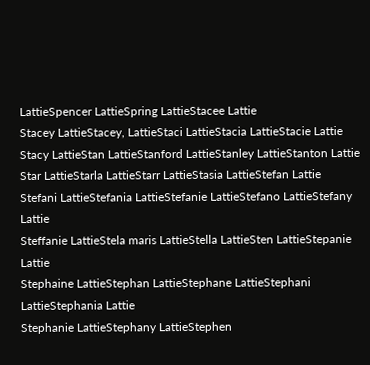LattieSpencer LattieSpring LattieStacee Lattie
Stacey LattieStacey, LattieStaci LattieStacia LattieStacie Lattie
Stacy LattieStan LattieStanford LattieStanley LattieStanton Lattie
Star LattieStarla LattieStarr LattieStasia LattieStefan Lattie
Stefani LattieStefania LattieStefanie LattieStefano LattieStefany Lattie
Steffanie LattieStela maris LattieStella LattieSten LattieStepanie Lattie
Stephaine LattieStephan LattieStephane LattieStephani LattieStephania Lattie
Stephanie LattieStephany LattieStephen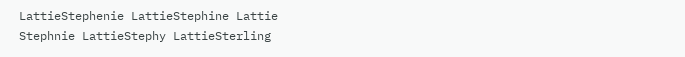LattieStephenie LattieStephine Lattie
Stephnie LattieStephy LattieSterling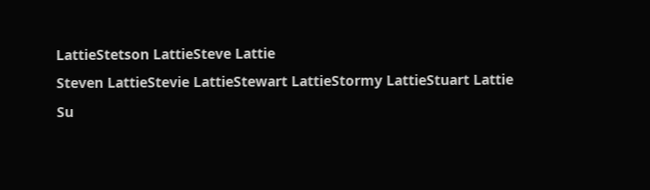LattieStetson LattieSteve Lattie
Steven LattieStevie LattieStewart LattieStormy LattieStuart Lattie
Su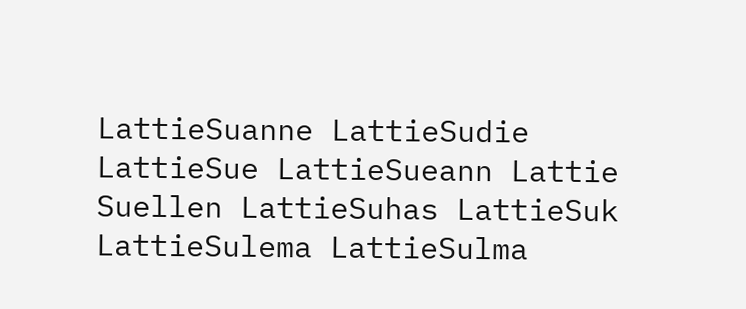LattieSuanne LattieSudie LattieSue LattieSueann Lattie
Suellen LattieSuhas LattieSuk LattieSulema LattieSulma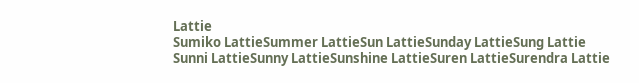Lattie
Sumiko LattieSummer LattieSun LattieSunday LattieSung Lattie
Sunni LattieSunny LattieSunshine LattieSuren LattieSurendra Lattie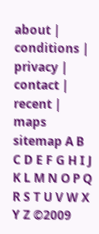about | conditions | privacy | contact | recent | maps
sitemap A B C D E F G H I J K L M N O P Q R S T U V W X Y Z ©2009